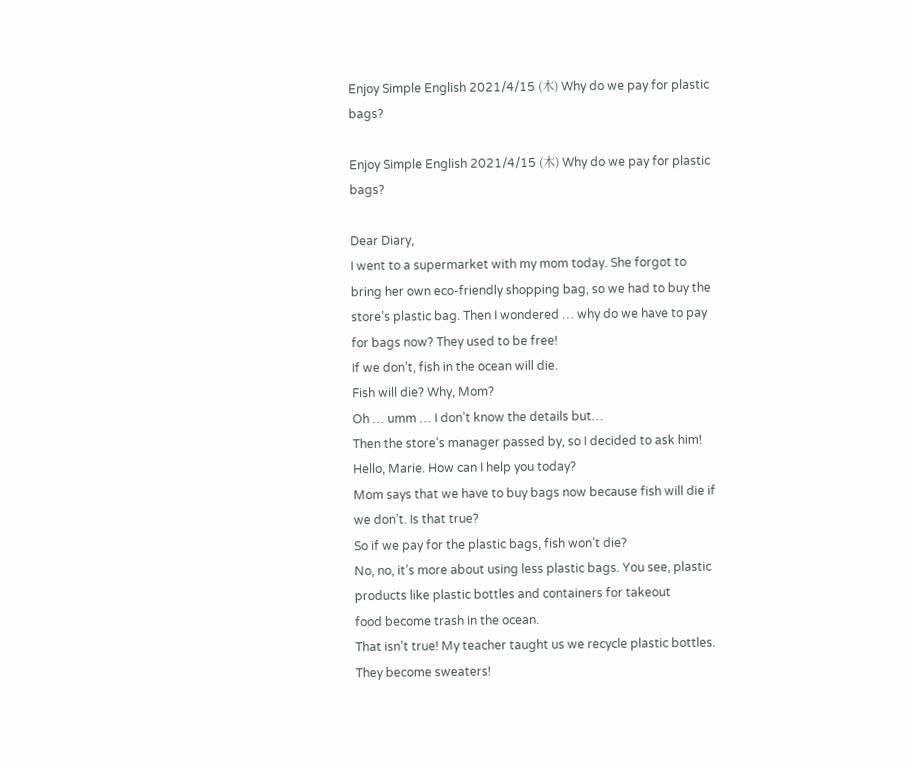Enjoy Simple English 2021/4/15 (木) Why do we pay for plastic bags?

Enjoy Simple English 2021/4/15 (木) Why do we pay for plastic bags?

Dear Diary,
I went to a supermarket with my mom today. She forgot to bring her own eco-friendly shopping bag, so we had to buy the store’s plastic bag. Then I wondered … why do we have to pay for bags now? They used to be free!
If we don’t, fish in the ocean will die.
Fish will die? Why, Mom?
Oh … umm … I don’t know the details but…
Then the store’s manager passed by, so I decided to ask him!
Hello, Marie. How can I help you today?
Mom says that we have to buy bags now because fish will die if we don’t. Is that true?
So if we pay for the plastic bags, fish won’t die?
No, no, it’s more about using less plastic bags. You see, plastic products like plastic bottles and containers for takeout
food become trash in the ocean.
That isn’t true! My teacher taught us we recycle plastic bottles. They become sweaters!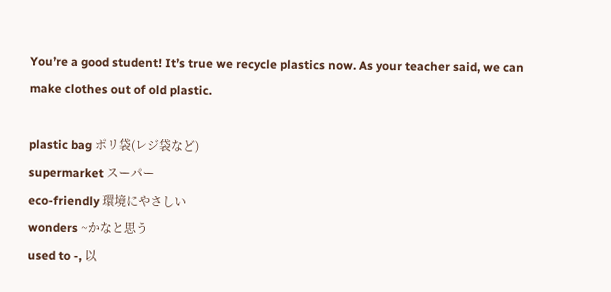You’re a good student! It’s true we recycle plastics now. As your teacher said, we can make clothes out of old plastic.

plastic bag ポリ袋(レジ袋など)
supermarket スーパー
eco-friendly 環境にやさしい
wonders ~かなと思う
used to -, 以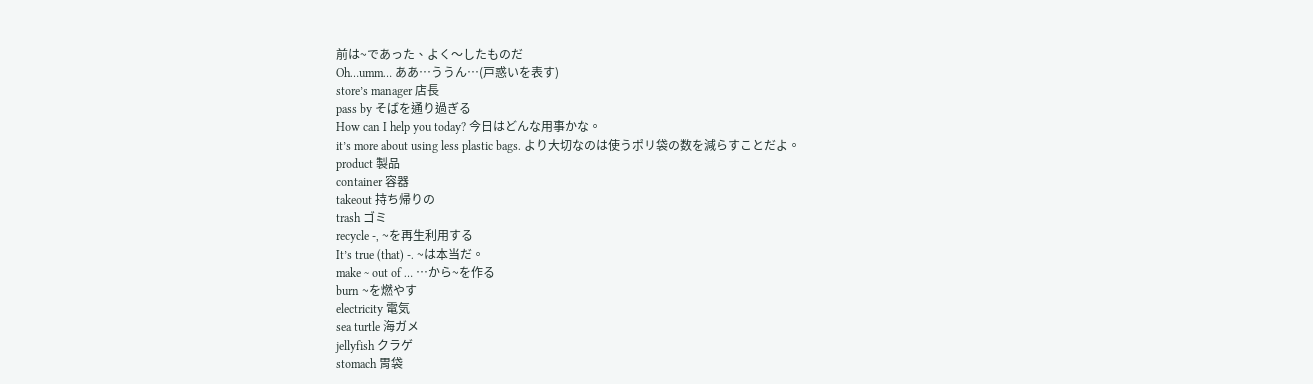前は~であった、よく〜したものだ
Oh…umm… ああ…ううん…(戸惑いを表す)
store’s manager 店長
pass by そばを通り過ぎる
How can I help you today? 今日はどんな用事かな。
it’s more about using less plastic bags. より大切なのは使うポリ袋の数を減らすことだよ。
product 製品
container 容器
takeout 持ち帰りの
trash ゴミ
recycle -, ~を再生利用する
It’s true (that) -. ~は本当だ。
make ~ out of … …から~を作る
burn ~を燃やす
electricity 電気
sea turtle 海ガメ
jellyfish クラゲ
stomach 胃袋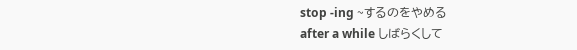stop -ing ~するのをやめる
after a while しばらくして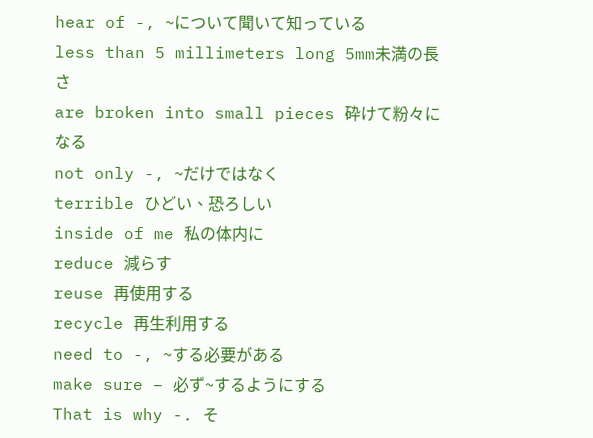hear of -, ~について聞いて知っている
less than 5 millimeters long 5mm未満の長さ
are broken into small pieces 砕けて粉々になる
not only -, ~だけではなく
terrible ひどい、恐ろしい
inside of me 私の体内に
reduce 減らす
reuse 再使用する
recycle 再生利用する
need to -, ~する必要がある
make sure – 必ず~するようにする
That is why -. そ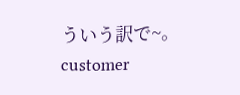ういう訳で~。
customer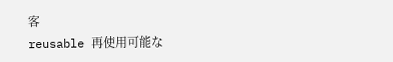客
reusable 再使用可能な